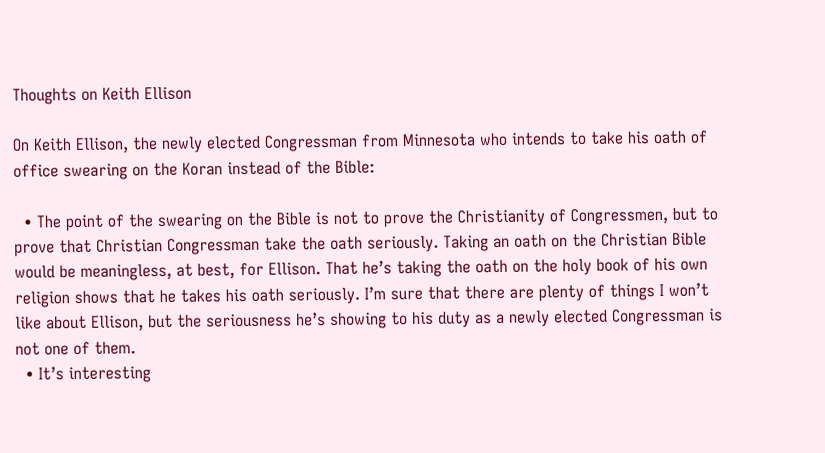Thoughts on Keith Ellison

On Keith Ellison, the newly elected Congressman from Minnesota who intends to take his oath of office swearing on the Koran instead of the Bible:

  • The point of the swearing on the Bible is not to prove the Christianity of Congressmen, but to prove that Christian Congressman take the oath seriously. Taking an oath on the Christian Bible would be meaningless, at best, for Ellison. That he’s taking the oath on the holy book of his own religion shows that he takes his oath seriously. I’m sure that there are plenty of things I won’t like about Ellison, but the seriousness he’s showing to his duty as a newly elected Congressman is not one of them.
  • It’s interesting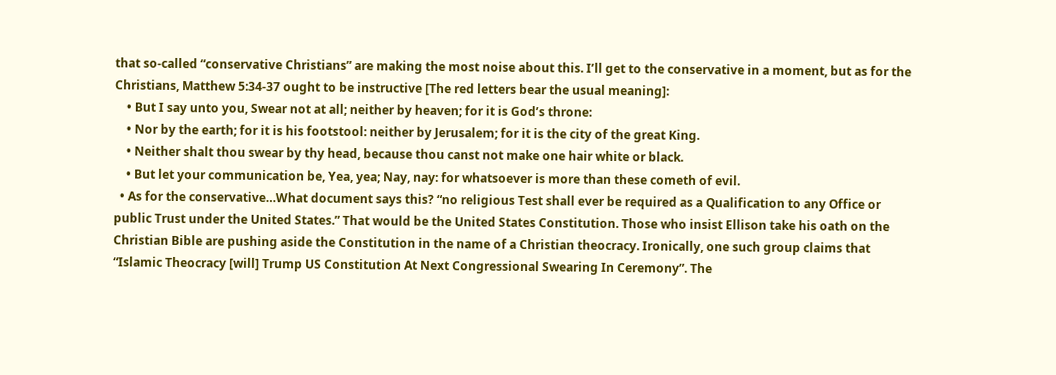that so-called “conservative Christians” are making the most noise about this. I’ll get to the conservative in a moment, but as for the Christians, Matthew 5:34-37 ought to be instructive [The red letters bear the usual meaning]:
    • But I say unto you, Swear not at all; neither by heaven; for it is God’s throne:
    • Nor by the earth; for it is his footstool: neither by Jerusalem; for it is the city of the great King.
    • Neither shalt thou swear by thy head, because thou canst not make one hair white or black.
    • But let your communication be, Yea, yea; Nay, nay: for whatsoever is more than these cometh of evil.
  • As for the conservative…What document says this? “no religious Test shall ever be required as a Qualification to any Office or public Trust under the United States.” That would be the United States Constitution. Those who insist Ellison take his oath on the Christian Bible are pushing aside the Constitution in the name of a Christian theocracy. Ironically, one such group claims that “Islamic Theocracy [will] Trump US Constitution At Next Congressional Swearing In Ceremony”. The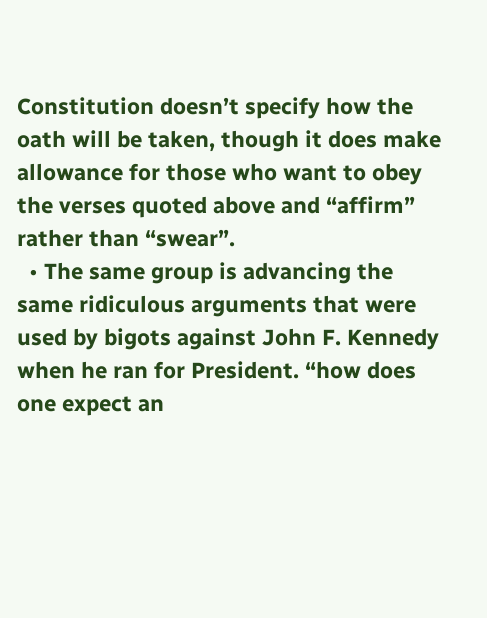Constitution doesn’t specify how the oath will be taken, though it does make allowance for those who want to obey the verses quoted above and “affirm” rather than “swear”.
  • The same group is advancing the same ridiculous arguments that were used by bigots against John F. Kennedy when he ran for President. “how does one expect an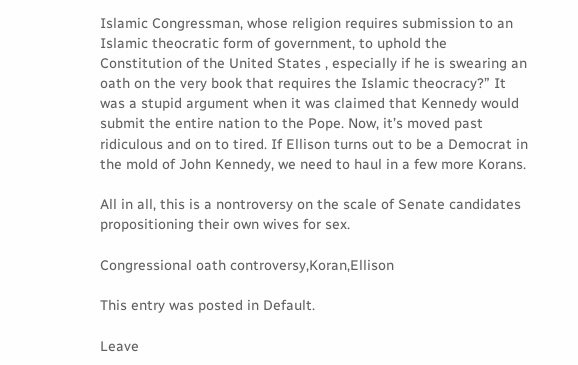Islamic Congressman, whose religion requires submission to an Islamic theocratic form of government, to uphold the Constitution of the United States , especially if he is swearing an oath on the very book that requires the Islamic theocracy?” It was a stupid argument when it was claimed that Kennedy would submit the entire nation to the Pope. Now, it’s moved past ridiculous and on to tired. If Ellison turns out to be a Democrat in the mold of John Kennedy, we need to haul in a few more Korans.

All in all, this is a nontroversy on the scale of Senate candidates propositioning their own wives for sex.

Congressional oath controversy,Koran,Ellison

This entry was posted in Default.

Leave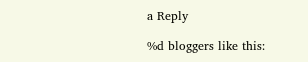a Reply

%d bloggers like this: